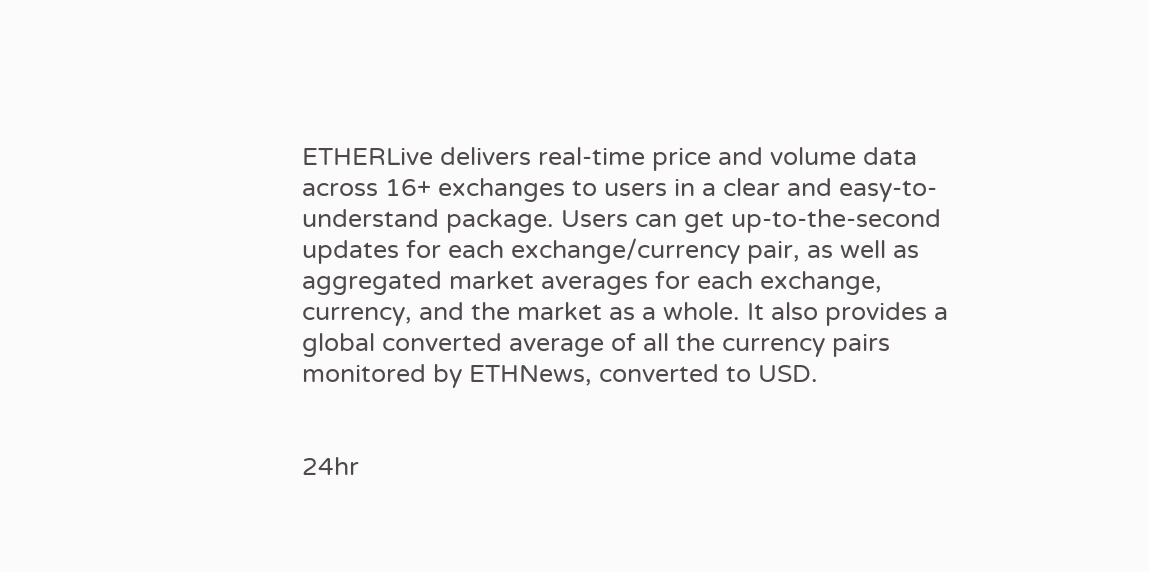ETHERLive delivers real-time price and volume data across 16+ exchanges to users in a clear and easy-to-understand package. Users can get up-to-the-second updates for each exchange/currency pair, as well as aggregated market averages for each exchange, currency, and the market as a whole. It also provides a global converted average of all the currency pairs monitored by ETHNews, converted to USD.


24hr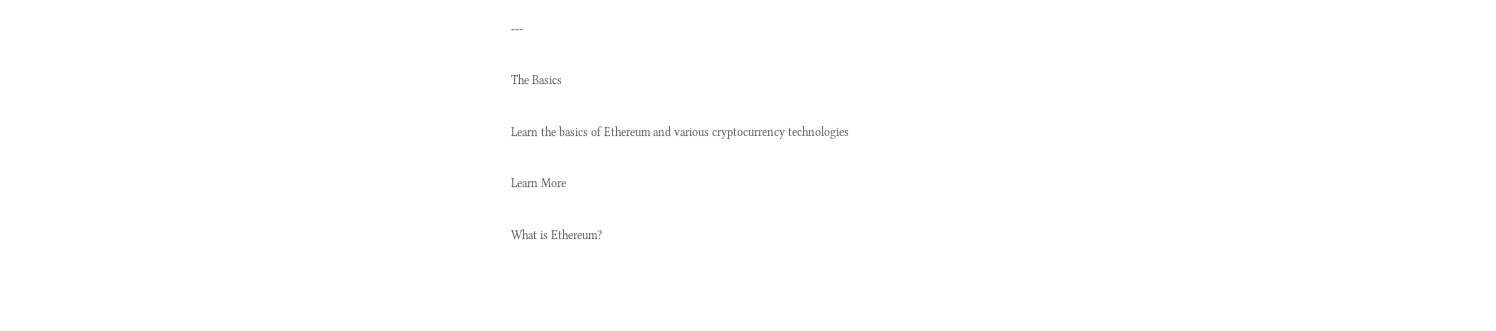---

The Basics

Learn the basics of Ethereum and various cryptocurrency technologies

Learn More

What is Ethereum?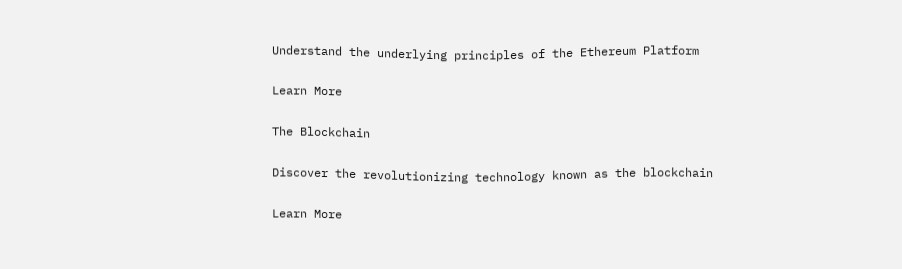Understand the underlying principles of the Ethereum Platform

Learn More

The Blockchain

Discover the revolutionizing technology known as the blockchain

Learn More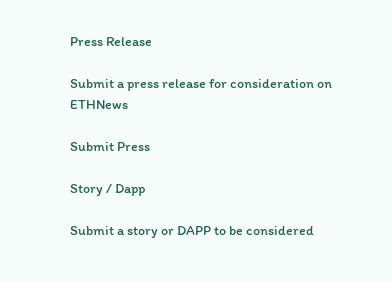Press Release

Submit a press release for consideration on ETHNews

Submit Press

Story / Dapp

Submit a story or DAPP to be considered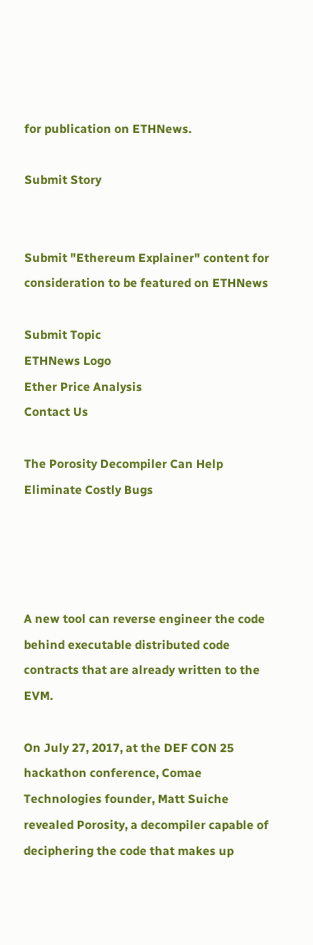for publication on ETHNews.

Submit Story


Submit "Ethereum Explainer" content for consideration to be featured on ETHNews

Submit Topic
ETHNews Logo
Ether Price Analysis
Contact Us

The Porosity Decompiler Can Help Eliminate Costly Bugs




A new tool can reverse engineer the code behind executable distributed code contracts that are already written to the EVM.

On July 27, 2017, at the DEF CON 25 hackathon conference, Comae Technologies founder, Matt Suiche revealed Porosity, a decompiler capable of deciphering the code that makes up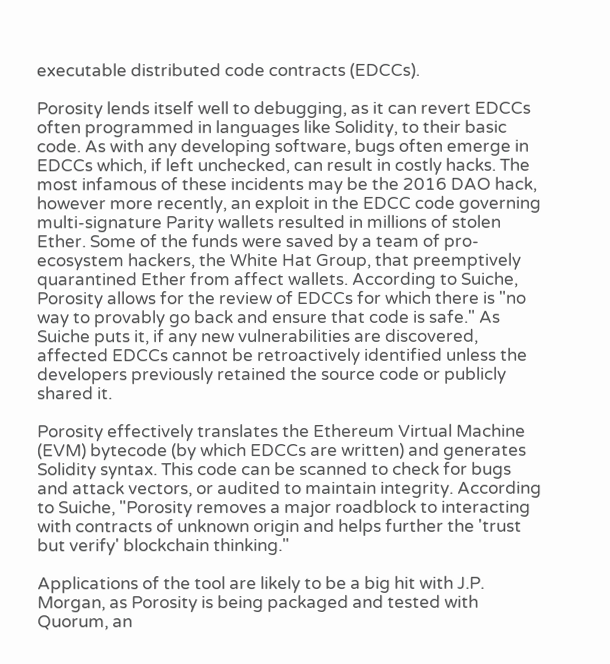executable distributed code contracts (EDCCs).

Porosity lends itself well to debugging, as it can revert EDCCs often programmed in languages like Solidity, to their basic code. As with any developing software, bugs often emerge in EDCCs which, if left unchecked, can result in costly hacks. The most infamous of these incidents may be the 2016 DAO hack, however more recently, an exploit in the EDCC code governing multi-signature Parity wallets resulted in millions of stolen Ether. Some of the funds were saved by a team of pro-ecosystem hackers, the White Hat Group, that preemptively quarantined Ether from affect wallets. According to Suiche, Porosity allows for the review of EDCCs for which there is "no way to provably go back and ensure that code is safe." As Suiche puts it, if any new vulnerabilities are discovered, affected EDCCs cannot be retroactively identified unless the developers previously retained the source code or publicly shared it.

Porosity effectively translates the Ethereum Virtual Machine (EVM) bytecode (by which EDCCs are written) and generates Solidity syntax. This code can be scanned to check for bugs and attack vectors, or audited to maintain integrity. According to Suiche, "Porosity removes a major roadblock to interacting with contracts of unknown origin and helps further the 'trust but verify' blockchain thinking."

Applications of the tool are likely to be a big hit with J.P. Morgan, as Porosity is being packaged and tested with Quorum, an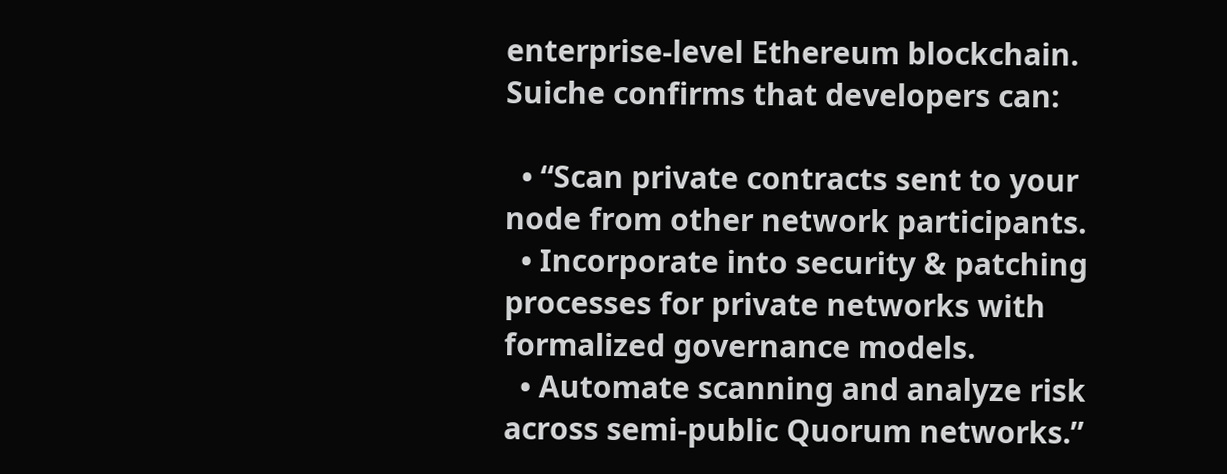enterprise-level Ethereum blockchain. Suiche confirms that developers can:

  • “Scan private contracts sent to your node from other network participants.
  • Incorporate into security & patching processes for private networks with formalized governance models.
  • Automate scanning and analyze risk across semi-public Quorum networks.”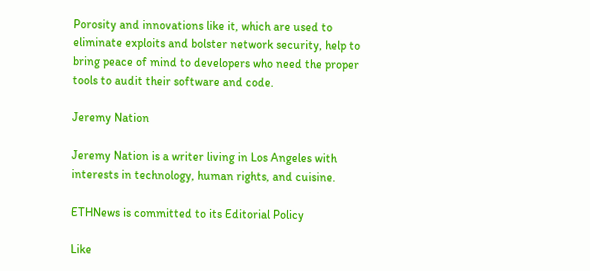Porosity and innovations like it, which are used to eliminate exploits and bolster network security, help to bring peace of mind to developers who need the proper tools to audit their software and code.

Jeremy Nation

Jeremy Nation is a writer living in Los Angeles with interests in technology, human rights, and cuisine.

ETHNews is committed to its Editorial Policy

Like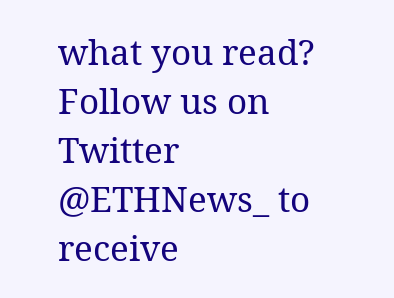what you read? Follow us on Twitter @ETHNews_ to receive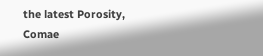the latest Porosity, Comae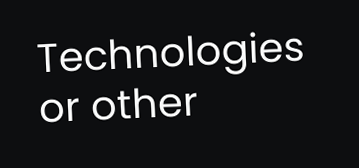Technologies or other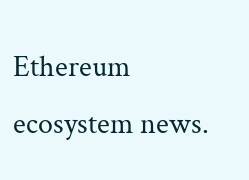Ethereum ecosystem news.